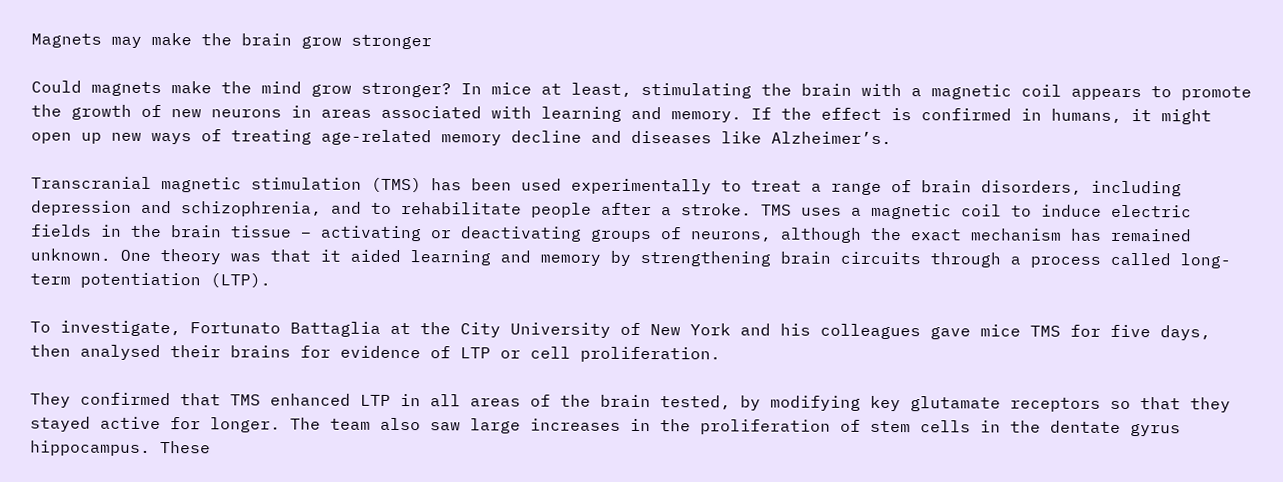Magnets may make the brain grow stronger

Could magnets make the mind grow stronger? In mice at least, stimulating the brain with a magnetic coil appears to promote the growth of new neurons in areas associated with learning and memory. If the effect is confirmed in humans, it might open up new ways of treating age-related memory decline and diseases like Alzheimer’s.

Transcranial magnetic stimulation (TMS) has been used experimentally to treat a range of brain disorders, including depression and schizophrenia, and to rehabilitate people after a stroke. TMS uses a magnetic coil to induce electric fields in the brain tissue – activating or deactivating groups of neurons, although the exact mechanism has remained unknown. One theory was that it aided learning and memory by strengthening brain circuits through a process called long-term potentiation (LTP).

To investigate, Fortunato Battaglia at the City University of New York and his colleagues gave mice TMS for five days, then analysed their brains for evidence of LTP or cell proliferation.

They confirmed that TMS enhanced LTP in all areas of the brain tested, by modifying key glutamate receptors so that they stayed active for longer. The team also saw large increases in the proliferation of stem cells in the dentate gyrus hippocampus. These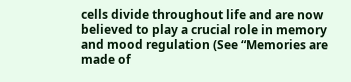cells divide throughout life and are now believed to play a crucial role in memory and mood regulation (See “Memories are made of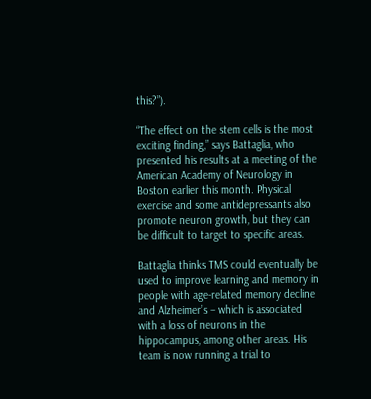this?”).

“The effect on the stem cells is the most exciting finding,” says Battaglia, who presented his results at a meeting of the American Academy of Neurology in Boston earlier this month. Physical exercise and some antidepressants also promote neuron growth, but they can be difficult to target to specific areas.

Battaglia thinks TMS could eventually be used to improve learning and memory in people with age-related memory decline and Alzheimer’s – which is associated with a loss of neurons in the hippocampus, among other areas. His team is now running a trial to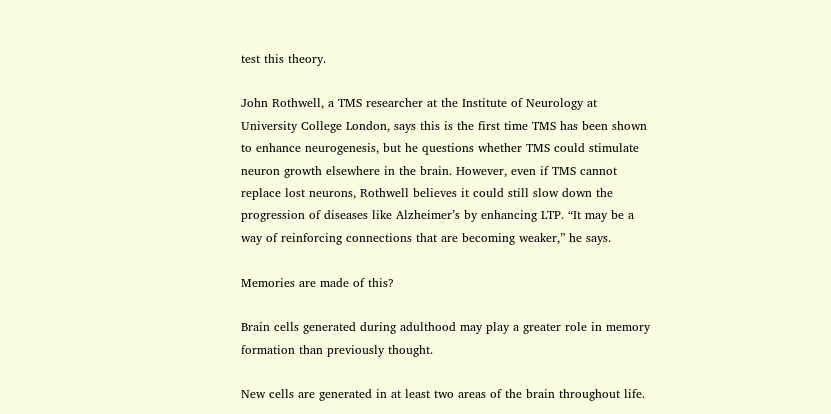test this theory.

John Rothwell, a TMS researcher at the Institute of Neurology at University College London, says this is the first time TMS has been shown to enhance neurogenesis, but he questions whether TMS could stimulate neuron growth elsewhere in the brain. However, even if TMS cannot replace lost neurons, Rothwell believes it could still slow down the progression of diseases like Alzheimer’s by enhancing LTP. “It may be a way of reinforcing connections that are becoming weaker,” he says.

Memories are made of this?

Brain cells generated during adulthood may play a greater role in memory formation than previously thought.

New cells are generated in at least two areas of the brain throughout life.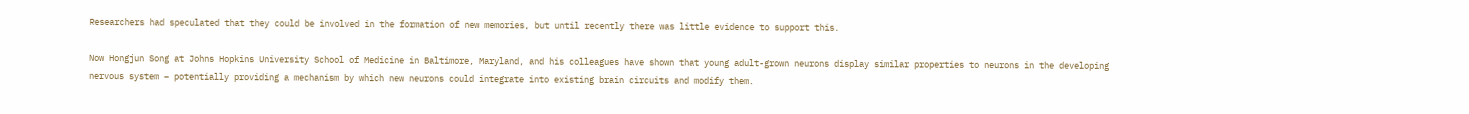Researchers had speculated that they could be involved in the formation of new memories, but until recently there was little evidence to support this.

Now Hongjun Song at Johns Hopkins University School of Medicine in Baltimore, Maryland, and his colleagues have shown that young adult-grown neurons display similar properties to neurons in the developing nervous system – potentially providing a mechanism by which new neurons could integrate into existing brain circuits and modify them.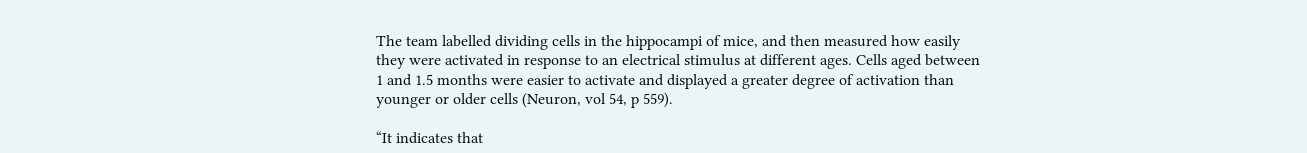The team labelled dividing cells in the hippocampi of mice, and then measured how easily they were activated in response to an electrical stimulus at different ages. Cells aged between 1 and 1.5 months were easier to activate and displayed a greater degree of activation than younger or older cells (Neuron, vol 54, p 559).

“It indicates that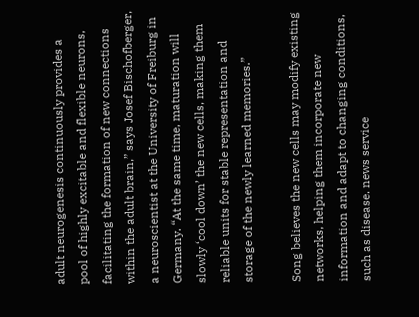adult neurogenesis continuously provides a pool of highly excitable and flexible neurons, facilitating the formation of new connections within the adult brain,” says Josef Bischofberger, a neuroscientist at the University of Freiburg in Germany. “At the same time, maturation will slowly ‘cool down’ the new cells, making them reliable units for stable representation and storage of the newly learned memories.”

Song believes the new cells may modify existing networks, helping them incorporate new information and adapt to changing conditions, such as disease. news service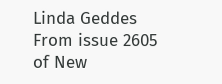Linda Geddes
From issue 2605 of New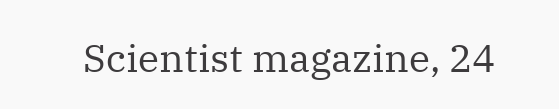Scientist magazine, 24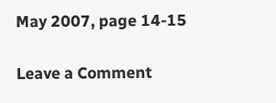May 2007, page 14-15

Leave a Comment